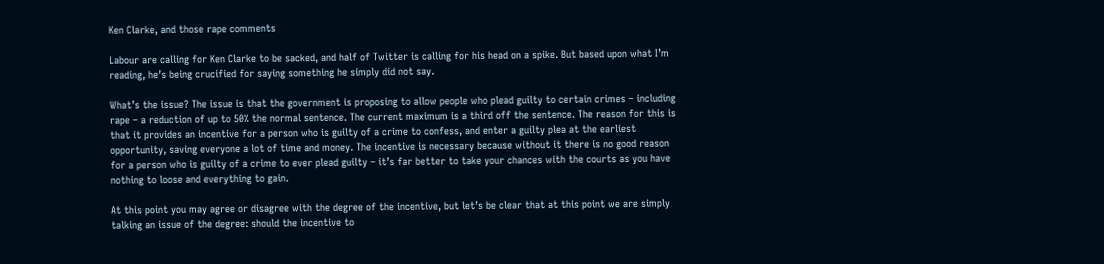Ken Clarke, and those rape comments

Labour are calling for Ken Clarke to be sacked, and half of Twitter is calling for his head on a spike. But based upon what I’m reading, he’s being crucified for saying something he simply did not say.

What’s the issue? The issue is that the government is proposing to allow people who plead guilty to certain crimes – including rape – a reduction of up to 50% the normal sentence. The current maximum is a third off the sentence. The reason for this is that it provides an incentive for a person who is guilty of a crime to confess, and enter a guilty plea at the earliest opportunity, saving everyone a lot of time and money. The incentive is necessary because without it there is no good reason for a person who is guilty of a crime to ever plead guilty – it’s far better to take your chances with the courts as you have nothing to loose and everything to gain.

At this point you may agree or disagree with the degree of the incentive, but let’s be clear that at this point we are simply talking an issue of the degree: should the incentive to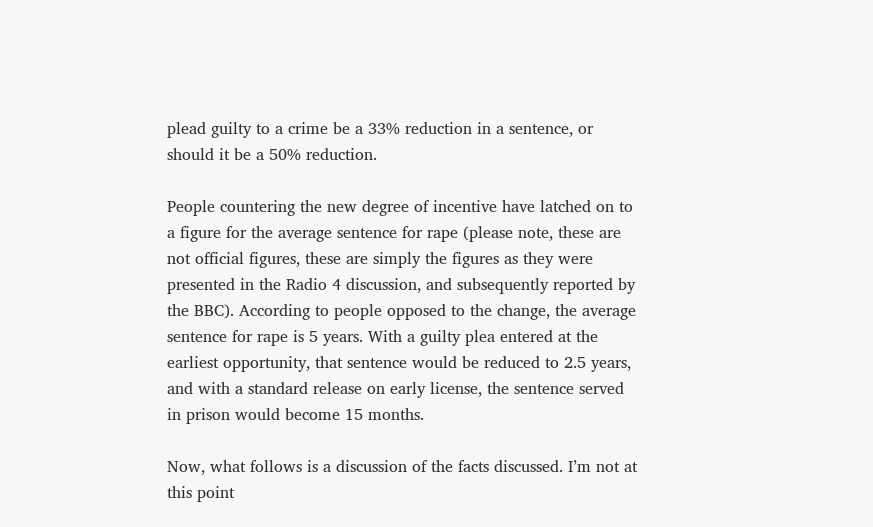plead guilty to a crime be a 33% reduction in a sentence, or should it be a 50% reduction.

People countering the new degree of incentive have latched on to a figure for the average sentence for rape (please note, these are not official figures, these are simply the figures as they were presented in the Radio 4 discussion, and subsequently reported by the BBC). According to people opposed to the change, the average sentence for rape is 5 years. With a guilty plea entered at the earliest opportunity, that sentence would be reduced to 2.5 years, and with a standard release on early license, the sentence served in prison would become 15 months.

Now, what follows is a discussion of the facts discussed. I’m not at this point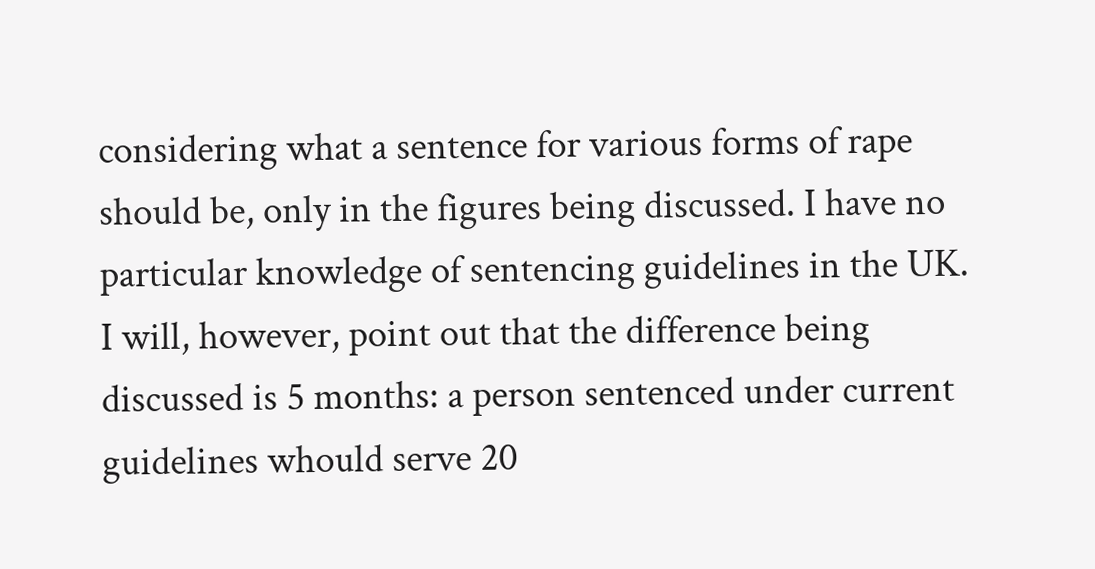considering what a sentence for various forms of rape should be, only in the figures being discussed. I have no particular knowledge of sentencing guidelines in the UK. I will, however, point out that the difference being discussed is 5 months: a person sentenced under current guidelines whould serve 20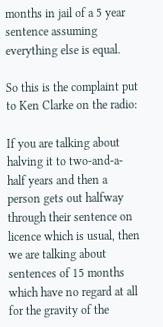months in jail of a 5 year sentence assuming everything else is equal.

So this is the complaint put to Ken Clarke on the radio:

If you are talking about halving it to two-and-a-half years and then a person gets out halfway through their sentence on licence which is usual, then we are talking about sentences of 15 months which have no regard at all for the gravity of the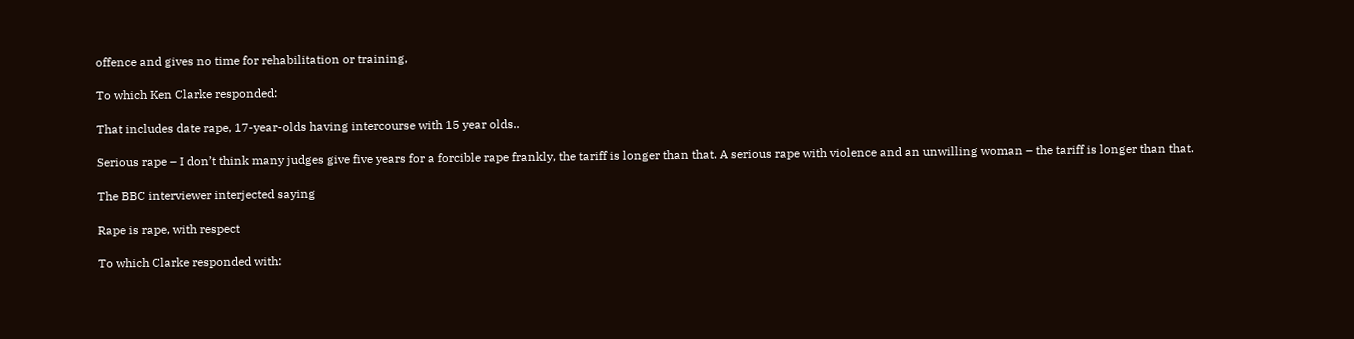offence and gives no time for rehabilitation or training,

To which Ken Clarke responded:

That includes date rape, 17-year-olds having intercourse with 15 year olds..

Serious rape – I don’t think many judges give five years for a forcible rape frankly, the tariff is longer than that. A serious rape with violence and an unwilling woman – the tariff is longer than that.

The BBC interviewer interjected saying

Rape is rape, with respect

To which Clarke responded with: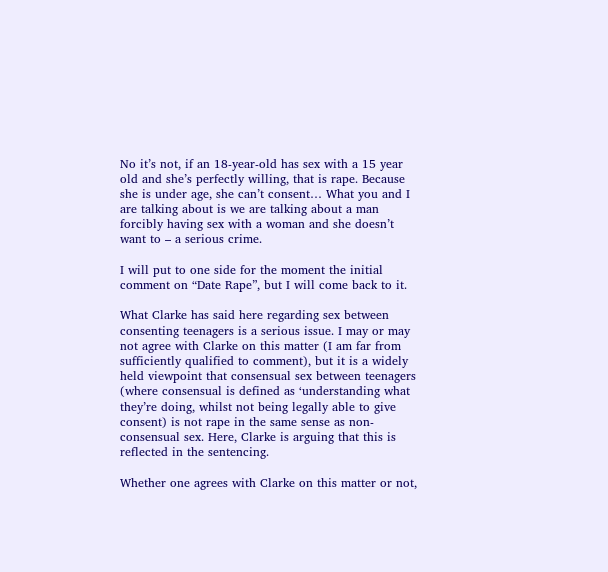No it’s not, if an 18-year-old has sex with a 15 year old and she’s perfectly willing, that is rape. Because she is under age, she can’t consent… What you and I are talking about is we are talking about a man forcibly having sex with a woman and she doesn’t want to – a serious crime.

I will put to one side for the moment the initial comment on “Date Rape”, but I will come back to it.

What Clarke has said here regarding sex between consenting teenagers is a serious issue. I may or may not agree with Clarke on this matter (I am far from sufficiently qualified to comment), but it is a widely held viewpoint that consensual sex between teenagers (where consensual is defined as ‘understanding what they’re doing, whilst not being legally able to give consent) is not rape in the same sense as non-consensual sex. Here, Clarke is arguing that this is reflected in the sentencing.

Whether one agrees with Clarke on this matter or not,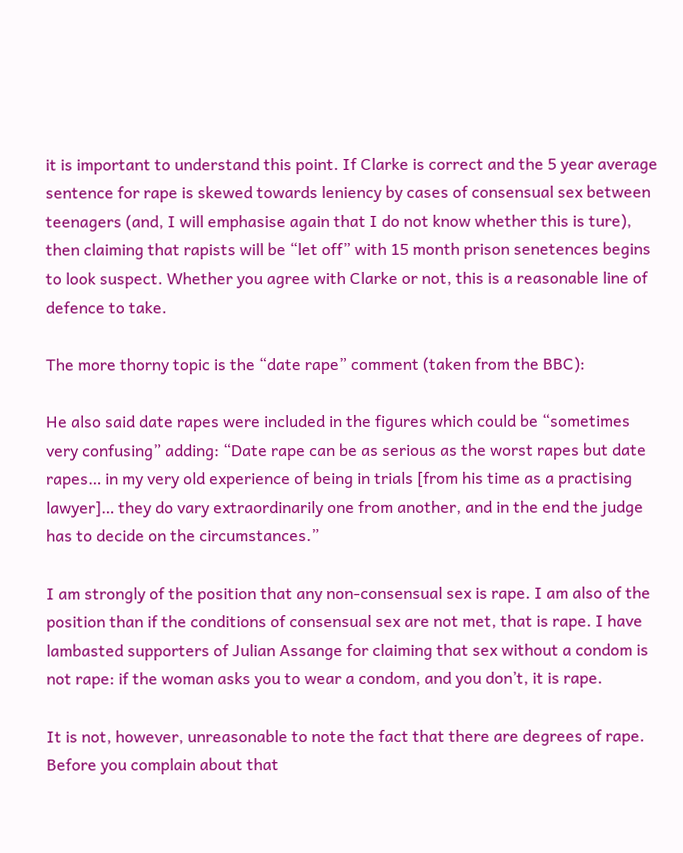it is important to understand this point. If Clarke is correct and the 5 year average sentence for rape is skewed towards leniency by cases of consensual sex between teenagers (and, I will emphasise again that I do not know whether this is ture), then claiming that rapists will be “let off” with 15 month prison senetences begins to look suspect. Whether you agree with Clarke or not, this is a reasonable line of defence to take.

The more thorny topic is the “date rape” comment (taken from the BBC):

He also said date rapes were included in the figures which could be “sometimes very confusing” adding: “Date rape can be as serious as the worst rapes but date rapes… in my very old experience of being in trials [from his time as a practising lawyer]… they do vary extraordinarily one from another, and in the end the judge has to decide on the circumstances.”

I am strongly of the position that any non-consensual sex is rape. I am also of the position than if the conditions of consensual sex are not met, that is rape. I have lambasted supporters of Julian Assange for claiming that sex without a condom is not rape: if the woman asks you to wear a condom, and you don’t, it is rape.

It is not, however, unreasonable to note the fact that there are degrees of rape. Before you complain about that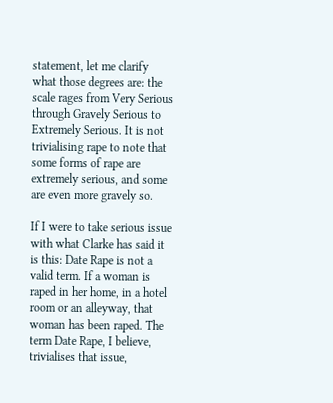statement, let me clarify what those degrees are: the scale rages from Very Serious through Gravely Serious to Extremely Serious. It is not trivialising rape to note that some forms of rape are extremely serious, and some are even more gravely so.

If I were to take serious issue with what Clarke has said it is this: Date Rape is not a valid term. If a woman is raped in her home, in a hotel room or an alleyway, that woman has been raped. The term Date Rape, I believe, trivialises that issue,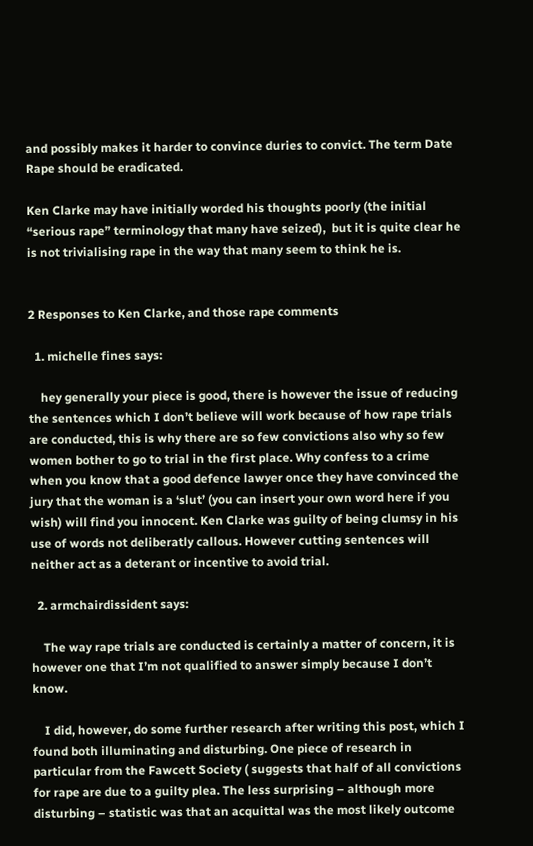and possibly makes it harder to convince duries to convict. The term Date Rape should be eradicated.

Ken Clarke may have initially worded his thoughts poorly (the initial “serious rape” terminology that many have seized),  but it is quite clear he is not trivialising rape in the way that many seem to think he is.


2 Responses to Ken Clarke, and those rape comments

  1. michelle fines says:

    hey generally your piece is good, there is however the issue of reducing the sentences which I don’t believe will work because of how rape trials are conducted, this is why there are so few convictions also why so few women bother to go to trial in the first place. Why confess to a crime when you know that a good defence lawyer once they have convinced the jury that the woman is a ‘slut’ (you can insert your own word here if you wish) will find you innocent. Ken Clarke was guilty of being clumsy in his use of words not deliberatly callous. However cutting sentences will neither act as a deterant or incentive to avoid trial.

  2. armchairdissident says:

    The way rape trials are conducted is certainly a matter of concern, it is however one that I’m not qualified to answer simply because I don’t know.

    I did, however, do some further research after writing this post, which I found both illuminating and disturbing. One piece of research in particular from the Fawcett Society ( suggests that half of all convictions for rape are due to a guilty plea. The less surprising – although more disturbing – statistic was that an acquittal was the most likely outcome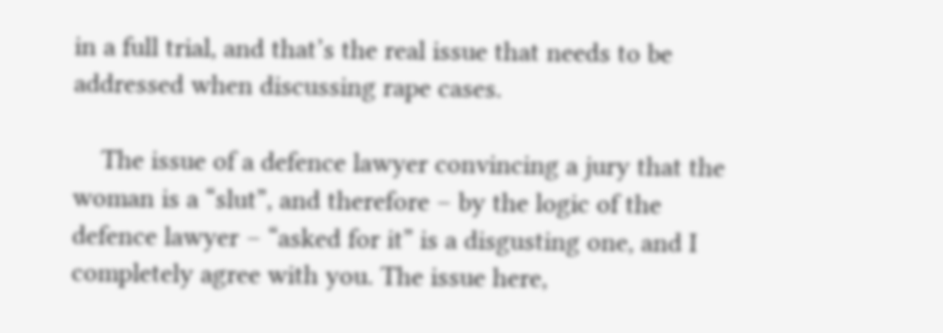in a full trial, and that’s the real issue that needs to be addressed when discussing rape cases.

    The issue of a defence lawyer convincing a jury that the woman is a “slut”, and therefore – by the logic of the defence lawyer – “asked for it” is a disgusting one, and I completely agree with you. The issue here,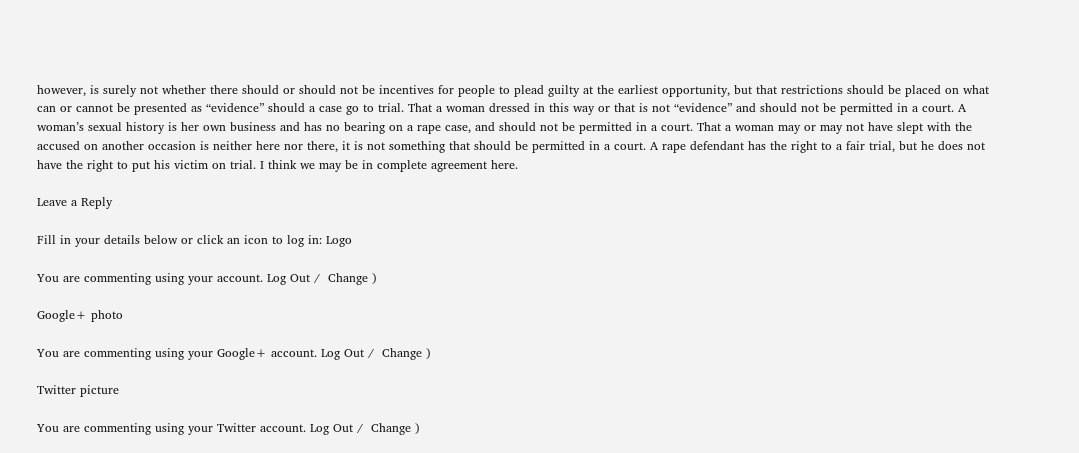however, is surely not whether there should or should not be incentives for people to plead guilty at the earliest opportunity, but that restrictions should be placed on what can or cannot be presented as “evidence” should a case go to trial. That a woman dressed in this way or that is not “evidence” and should not be permitted in a court. A woman’s sexual history is her own business and has no bearing on a rape case, and should not be permitted in a court. That a woman may or may not have slept with the accused on another occasion is neither here nor there, it is not something that should be permitted in a court. A rape defendant has the right to a fair trial, but he does not have the right to put his victim on trial. I think we may be in complete agreement here.

Leave a Reply

Fill in your details below or click an icon to log in: Logo

You are commenting using your account. Log Out /  Change )

Google+ photo

You are commenting using your Google+ account. Log Out /  Change )

Twitter picture

You are commenting using your Twitter account. Log Out /  Change )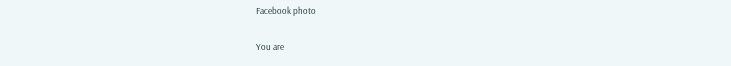Facebook photo

You are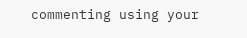commenting using your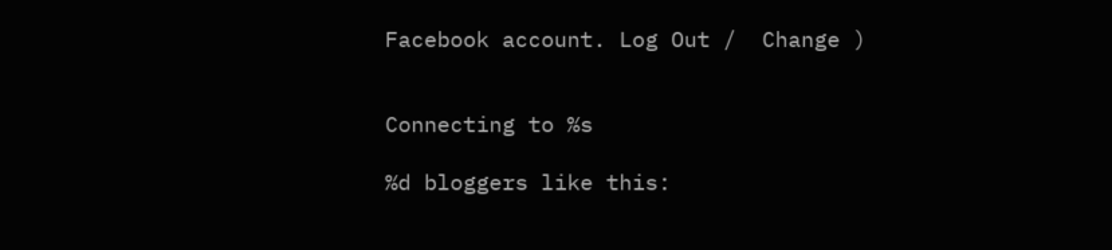Facebook account. Log Out /  Change )


Connecting to %s

%d bloggers like this: